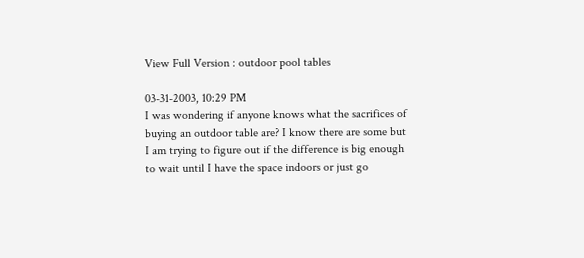View Full Version : outdoor pool tables

03-31-2003, 10:29 PM
I was wondering if anyone knows what the sacrifices of
buying an outdoor table are? I know there are some but
I am trying to figure out if the difference is big enough
to wait until I have the space indoors or just go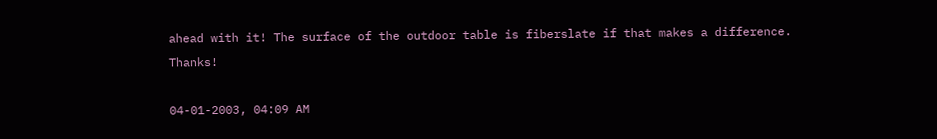ahead with it! The surface of the outdoor table is fiberslate if that makes a difference. Thanks!

04-01-2003, 04:09 AM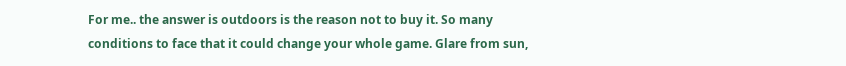For me.. the answer is outdoors is the reason not to buy it. So many conditions to face that it could change your whole game. Glare from sun,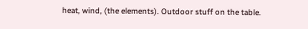heat, wind, (the elements). Outdoor stuff on the table.